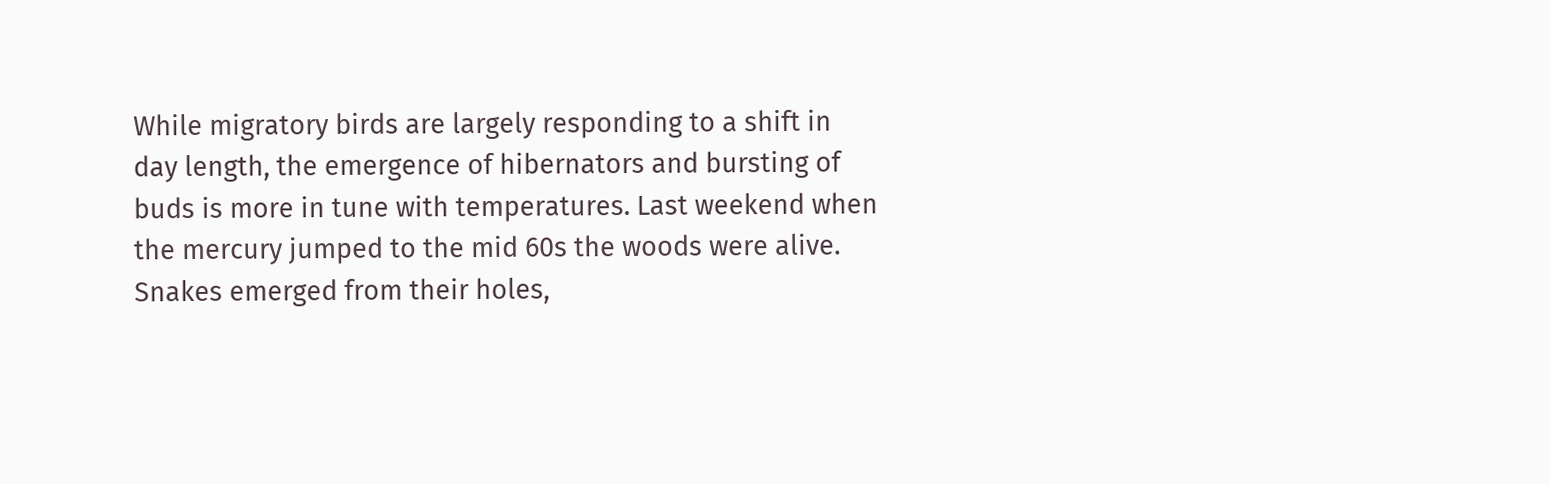While migratory birds are largely responding to a shift in day length, the emergence of hibernators and bursting of buds is more in tune with temperatures. Last weekend when the mercury jumped to the mid 60s the woods were alive. Snakes emerged from their holes,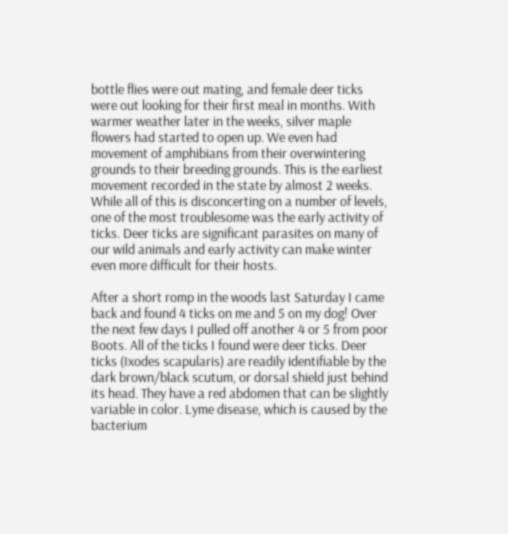bottle flies were out mating, and female deer ticks were out looking for their first meal in months. With warmer weather later in the weeks, silver maple flowers had started to open up. We even had movement of amphibians from their overwintering grounds to their breeding grounds. This is the earliest movement recorded in the state by almost 2 weeks. While all of this is disconcerting on a number of levels, one of the most troublesome was the early activity of ticks. Deer ticks are significant parasites on many of our wild animals and early activity can make winter even more difficult for their hosts.

After a short romp in the woods last Saturday I came back and found 4 ticks on me and 5 on my dog! Over the next few days I pulled off another 4 or 5 from poor Boots. All of the ticks I found were deer ticks. Deer ticks (Ixodes scapularis) are readily identifiable by the dark brown/black scutum, or dorsal shield just behind its head. They have a red abdomen that can be slightly variable in color. Lyme disease, which is caused by the bacterium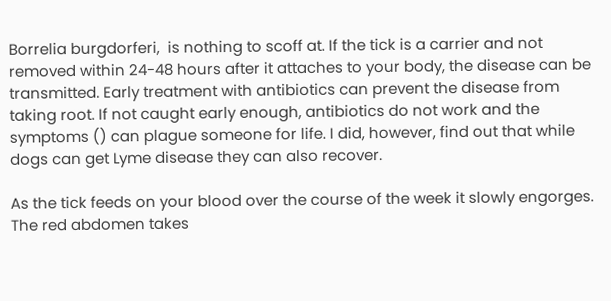Borrelia burgdorferi,  is nothing to scoff at. If the tick is a carrier and not removed within 24-48 hours after it attaches to your body, the disease can be transmitted. Early treatment with antibiotics can prevent the disease from taking root. If not caught early enough, antibiotics do not work and the symptoms () can plague someone for life. I did, however, find out that while dogs can get Lyme disease they can also recover.

As the tick feeds on your blood over the course of the week it slowly engorges. The red abdomen takes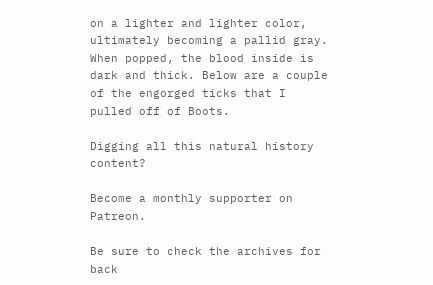on a lighter and lighter color, ultimately becoming a pallid gray. When popped, the blood inside is dark and thick. Below are a couple of the engorged ticks that I pulled off of Boots.

Digging all this natural history content?

Become a monthly supporter on Patreon.

Be sure to check the archives for back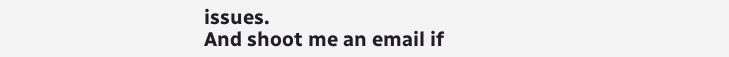issues.
And shoot me an email if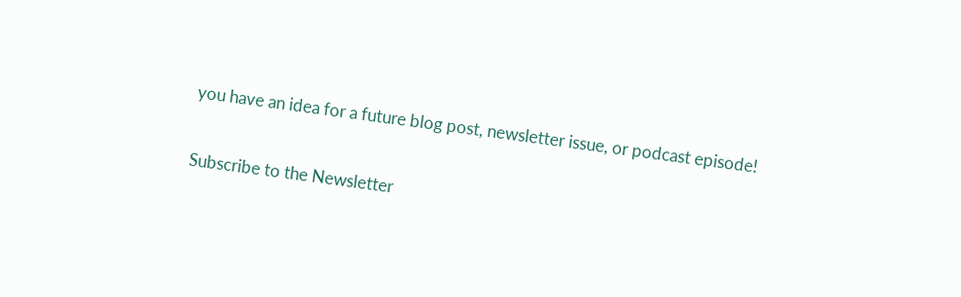you have an idea for a future blog post, newsletter issue, or podcast episode!

Subscribe to the Newsletter